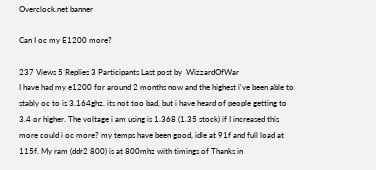Overclock.net banner

Can I oc my E1200 more?

237 Views 5 Replies 3 Participants Last post by  WizzardOfWar
I have had my e1200 for around 2 months now and the highest i've been able to stably oc to is 3.164ghz. its not too bad, but i have heard of people getting to 3.4 or higher. The voltage i am using is 1.368 (1.35 stock) if I increased this more could i oc more? my temps have been good, idle at 91f and full load at 115f. My ram (ddr2 800) is at 800mhz with timings of Thanks in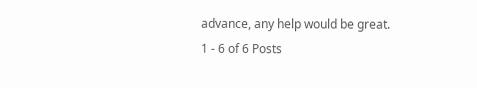advance, any help would be great.
1 - 6 of 6 Posts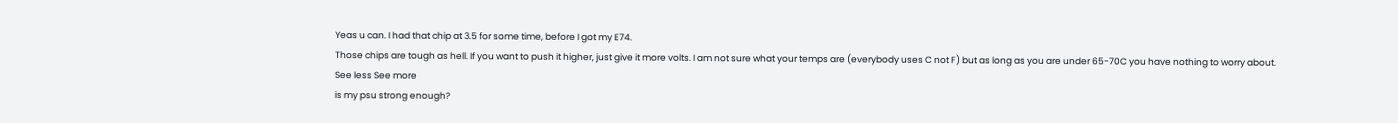Yeas u can. I had that chip at 3.5 for some time, before I got my E74.
Those chips are tough as hell. If you want to push it higher, just give it more volts. I am not sure what your temps are (everybody uses C not F) but as long as you are under 65-70C you have nothing to worry about.
See less See more
is my psu strong enough?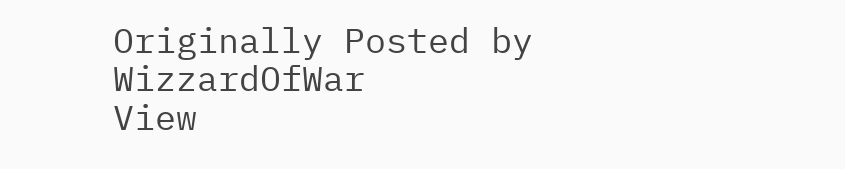Originally Posted by WizzardOfWar
View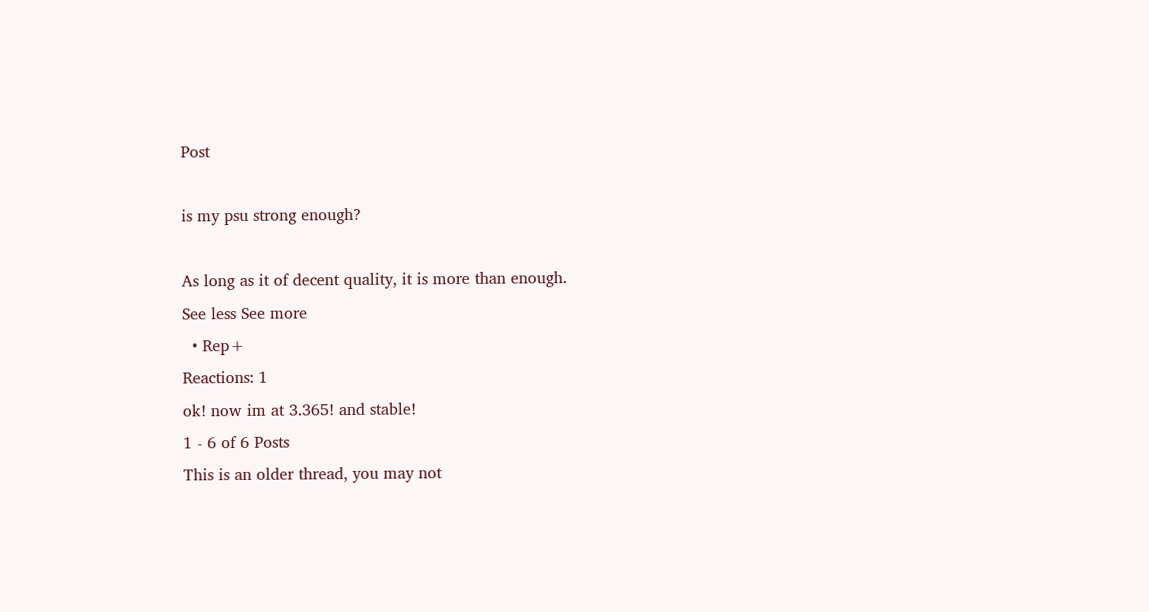Post

is my psu strong enough?

As long as it of decent quality, it is more than enough.
See less See more
  • Rep+
Reactions: 1
ok! now im at 3.365! and stable!
1 - 6 of 6 Posts
This is an older thread, you may not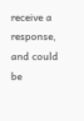receive a response, and could be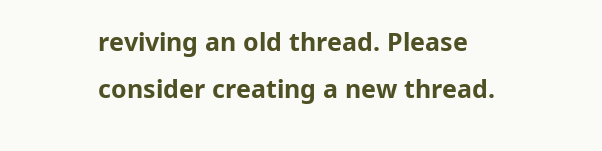reviving an old thread. Please consider creating a new thread.